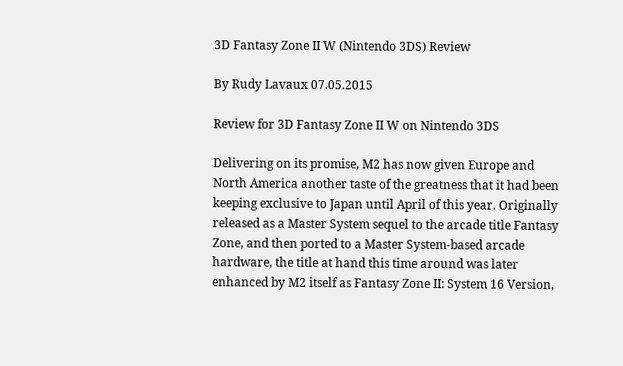3D Fantasy Zone II W (Nintendo 3DS) Review

By Rudy Lavaux 07.05.2015

Review for 3D Fantasy Zone II W on Nintendo 3DS

Delivering on its promise, M2 has now given Europe and North America another taste of the greatness that it had been keeping exclusive to Japan until April of this year. Originally released as a Master System sequel to the arcade title Fantasy Zone, and then ported to a Master System-based arcade hardware, the title at hand this time around was later enhanced by M2 itself as Fantasy Zone II: System 16 Version,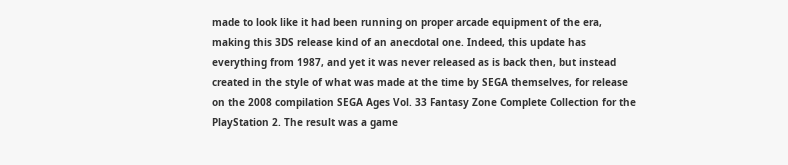made to look like it had been running on proper arcade equipment of the era, making this 3DS release kind of an anecdotal one. Indeed, this update has everything from 1987, and yet it was never released as is back then, but instead created in the style of what was made at the time by SEGA themselves, for release on the 2008 compilation SEGA Ages Vol. 33 Fantasy Zone Complete Collection for the PlayStation 2. The result was a game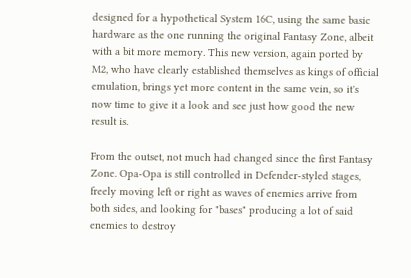designed for a hypothetical System 16C, using the same basic hardware as the one running the original Fantasy Zone, albeit with a bit more memory. This new version, again ported by M2, who have clearly established themselves as kings of official emulation, brings yet more content in the same vein, so it's now time to give it a look and see just how good the new result is.

From the outset, not much had changed since the first Fantasy Zone. Opa-Opa is still controlled in Defender-styled stages, freely moving left or right as waves of enemies arrive from both sides, and looking for "bases" producing a lot of said enemies to destroy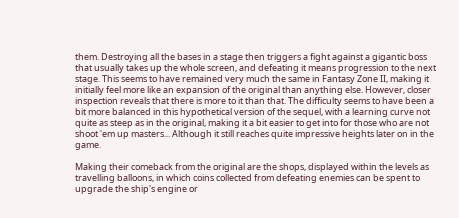them. Destroying all the bases in a stage then triggers a fight against a gigantic boss that usually takes up the whole screen, and defeating it means progression to the next stage. This seems to have remained very much the same in Fantasy Zone II, making it initially feel more like an expansion of the original than anything else. However, closer inspection reveals that there is more to it than that. The difficulty seems to have been a bit more balanced in this hypothetical version of the sequel, with a learning curve not quite as steep as in the original, making it a bit easier to get into for those who are not shoot 'em up masters... Although it still reaches quite impressive heights later on in the game.

Making their comeback from the original are the shops, displayed within the levels as travelling balloons, in which coins collected from defeating enemies can be spent to upgrade the ship's engine or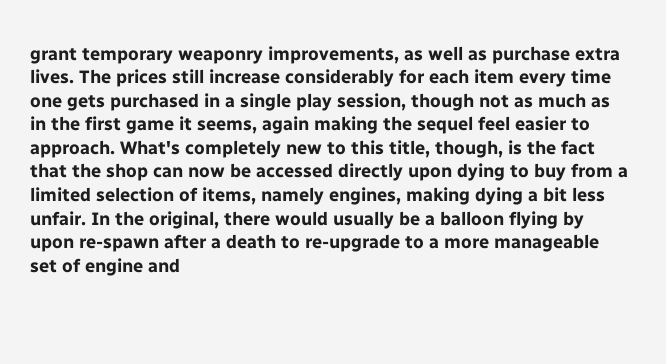grant temporary weaponry improvements, as well as purchase extra lives. The prices still increase considerably for each item every time one gets purchased in a single play session, though not as much as in the first game it seems, again making the sequel feel easier to approach. What's completely new to this title, though, is the fact that the shop can now be accessed directly upon dying to buy from a limited selection of items, namely engines, making dying a bit less unfair. In the original, there would usually be a balloon flying by upon re-spawn after a death to re-upgrade to a more manageable set of engine and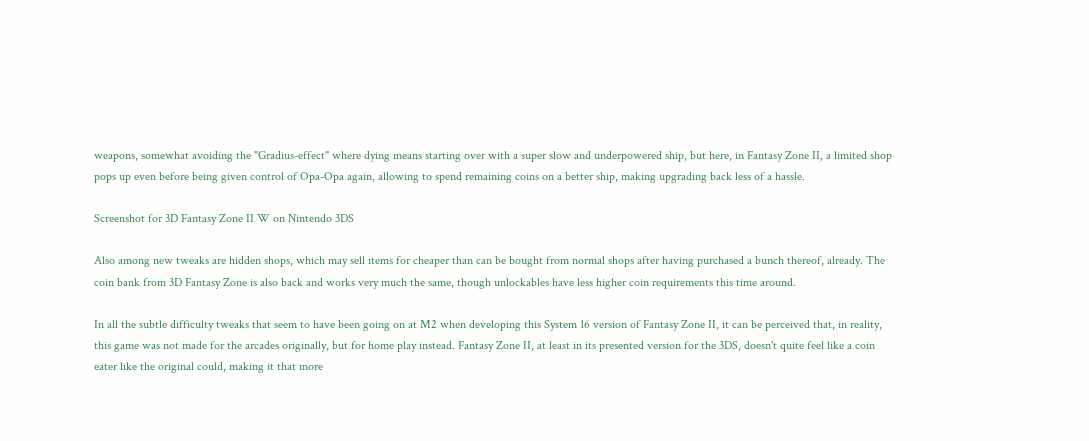weapons, somewhat avoiding the "Gradius-effect" where dying means starting over with a super slow and underpowered ship, but here, in Fantasy Zone II, a limited shop pops up even before being given control of Opa-Opa again, allowing to spend remaining coins on a better ship, making upgrading back less of a hassle.

Screenshot for 3D Fantasy Zone II W on Nintendo 3DS

Also among new tweaks are hidden shops, which may sell items for cheaper than can be bought from normal shops after having purchased a bunch thereof, already. The coin bank from 3D Fantasy Zone is also back and works very much the same, though unlockables have less higher coin requirements this time around.

In all the subtle difficulty tweaks that seem to have been going on at M2 when developing this System 16 version of Fantasy Zone II, it can be perceived that, in reality, this game was not made for the arcades originally, but for home play instead. Fantasy Zone II, at least in its presented version for the 3DS, doesn't quite feel like a coin eater like the original could, making it that more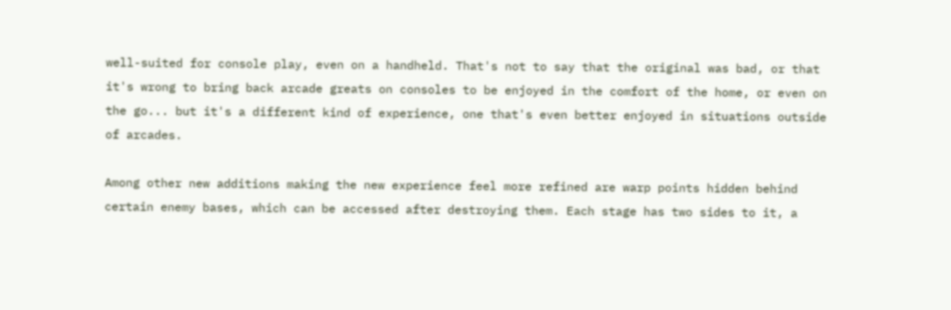well-suited for console play, even on a handheld. That's not to say that the original was bad, or that it's wrong to bring back arcade greats on consoles to be enjoyed in the comfort of the home, or even on the go... but it's a different kind of experience, one that's even better enjoyed in situations outside of arcades.

Among other new additions making the new experience feel more refined are warp points hidden behind certain enemy bases, which can be accessed after destroying them. Each stage has two sides to it, a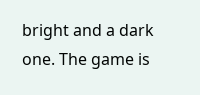bright and a dark one. The game is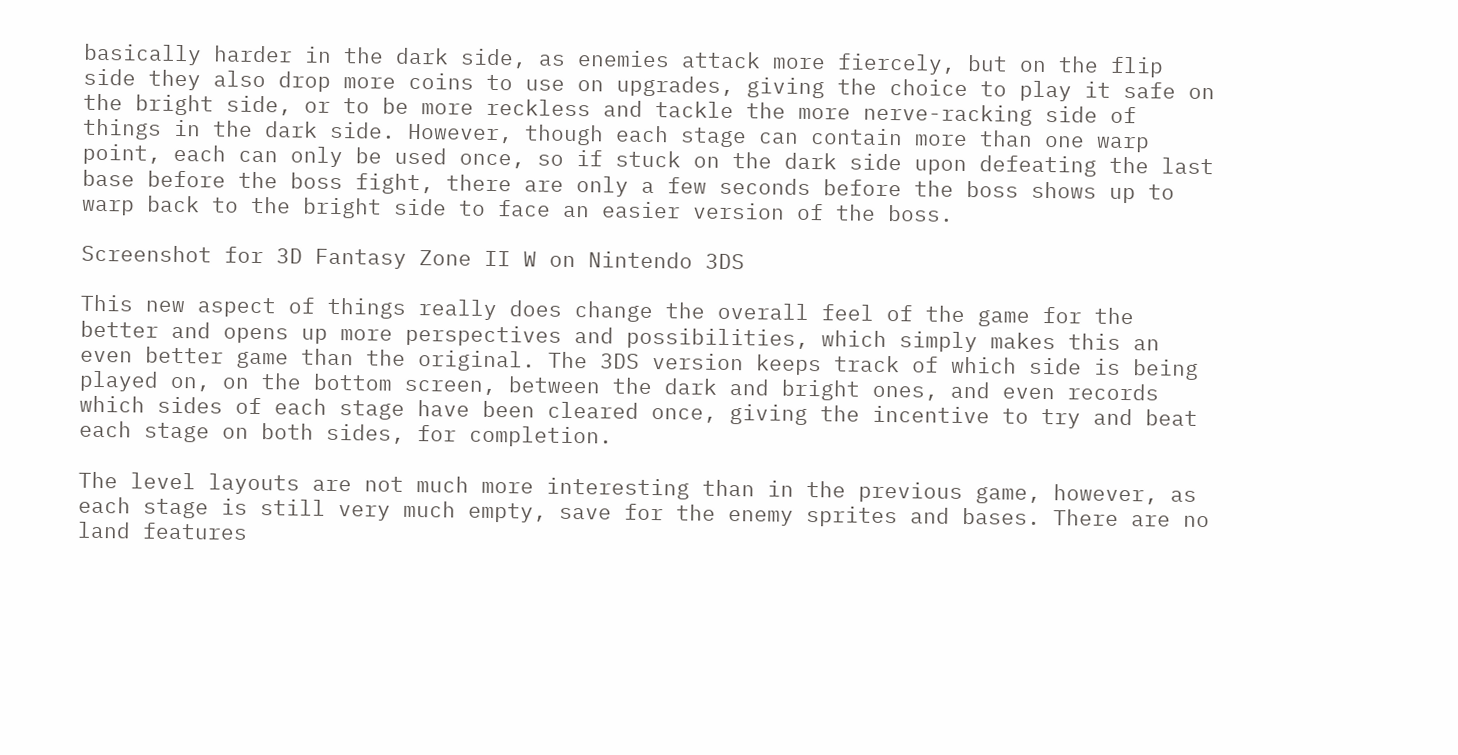basically harder in the dark side, as enemies attack more fiercely, but on the flip side they also drop more coins to use on upgrades, giving the choice to play it safe on the bright side, or to be more reckless and tackle the more nerve-racking side of things in the dark side. However, though each stage can contain more than one warp point, each can only be used once, so if stuck on the dark side upon defeating the last base before the boss fight, there are only a few seconds before the boss shows up to warp back to the bright side to face an easier version of the boss.

Screenshot for 3D Fantasy Zone II W on Nintendo 3DS

This new aspect of things really does change the overall feel of the game for the better and opens up more perspectives and possibilities, which simply makes this an even better game than the original. The 3DS version keeps track of which side is being played on, on the bottom screen, between the dark and bright ones, and even records which sides of each stage have been cleared once, giving the incentive to try and beat each stage on both sides, for completion.

The level layouts are not much more interesting than in the previous game, however, as each stage is still very much empty, save for the enemy sprites and bases. There are no land features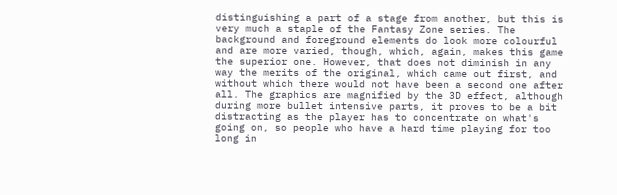distinguishing a part of a stage from another, but this is very much a staple of the Fantasy Zone series. The background and foreground elements do look more colourful and are more varied, though, which, again, makes this game the superior one. However, that does not diminish in any way the merits of the original, which came out first, and without which there would not have been a second one after all. The graphics are magnified by the 3D effect, although during more bullet intensive parts, it proves to be a bit distracting as the player has to concentrate on what's going on, so people who have a hard time playing for too long in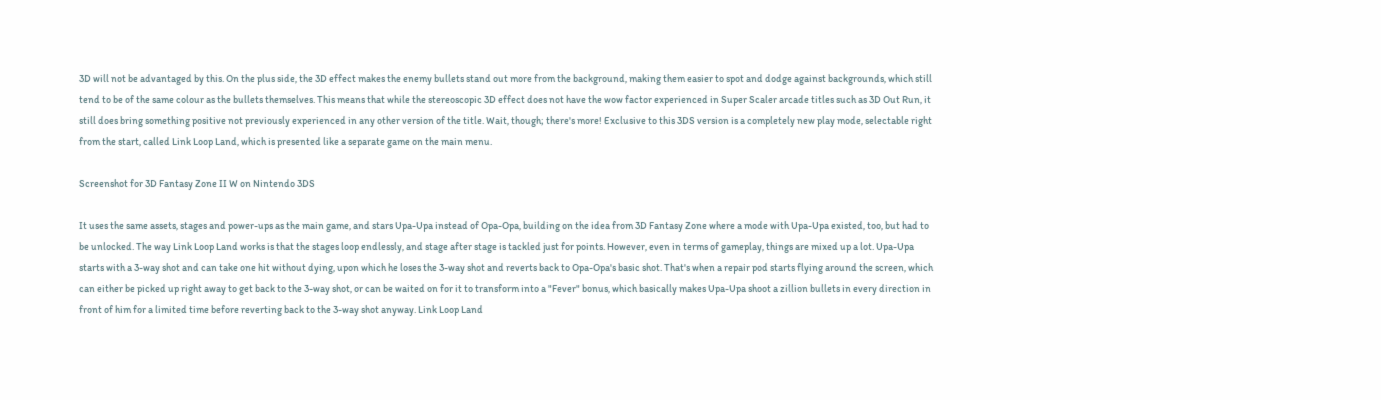3D will not be advantaged by this. On the plus side, the 3D effect makes the enemy bullets stand out more from the background, making them easier to spot and dodge against backgrounds, which still tend to be of the same colour as the bullets themselves. This means that while the stereoscopic 3D effect does not have the wow factor experienced in Super Scaler arcade titles such as 3D Out Run, it still does bring something positive not previously experienced in any other version of the title. Wait, though; there's more! Exclusive to this 3DS version is a completely new play mode, selectable right from the start, called Link Loop Land, which is presented like a separate game on the main menu.

Screenshot for 3D Fantasy Zone II W on Nintendo 3DS

It uses the same assets, stages and power-ups as the main game, and stars Upa-Upa instead of Opa-Opa, building on the idea from 3D Fantasy Zone where a mode with Upa-Upa existed, too, but had to be unlocked. The way Link Loop Land works is that the stages loop endlessly, and stage after stage is tackled just for points. However, even in terms of gameplay, things are mixed up a lot. Upa-Upa starts with a 3-way shot and can take one hit without dying, upon which he loses the 3-way shot and reverts back to Opa-Opa's basic shot. That's when a repair pod starts flying around the screen, which can either be picked up right away to get back to the 3-way shot, or can be waited on for it to transform into a "Fever" bonus, which basically makes Upa-Upa shoot a zillion bullets in every direction in front of him for a limited time before reverting back to the 3-way shot anyway. Link Loop Land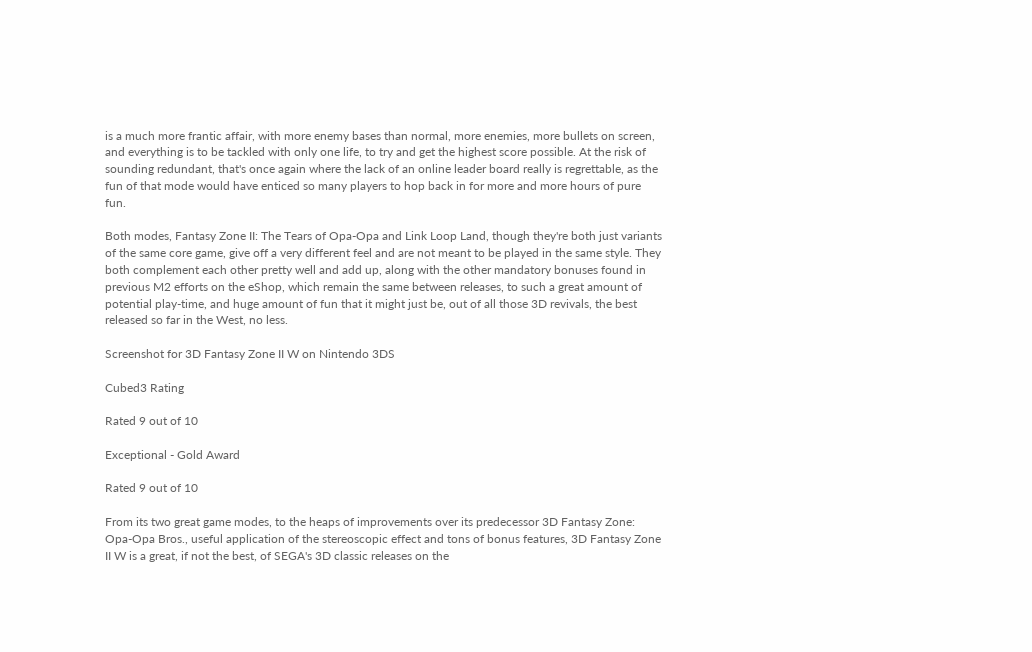is a much more frantic affair, with more enemy bases than normal, more enemies, more bullets on screen, and everything is to be tackled with only one life, to try and get the highest score possible. At the risk of sounding redundant, that's once again where the lack of an online leader board really is regrettable, as the fun of that mode would have enticed so many players to hop back in for more and more hours of pure fun.

Both modes, Fantasy Zone II: The Tears of Opa-Opa and Link Loop Land, though they're both just variants of the same core game, give off a very different feel and are not meant to be played in the same style. They both complement each other pretty well and add up, along with the other mandatory bonuses found in previous M2 efforts on the eShop, which remain the same between releases, to such a great amount of potential play-time, and huge amount of fun that it might just be, out of all those 3D revivals, the best released so far in the West, no less.

Screenshot for 3D Fantasy Zone II W on Nintendo 3DS

Cubed3 Rating

Rated 9 out of 10

Exceptional - Gold Award

Rated 9 out of 10

From its two great game modes, to the heaps of improvements over its predecessor 3D Fantasy Zone: Opa-Opa Bros., useful application of the stereoscopic effect and tons of bonus features, 3D Fantasy Zone II W is a great, if not the best, of SEGA's 3D classic releases on the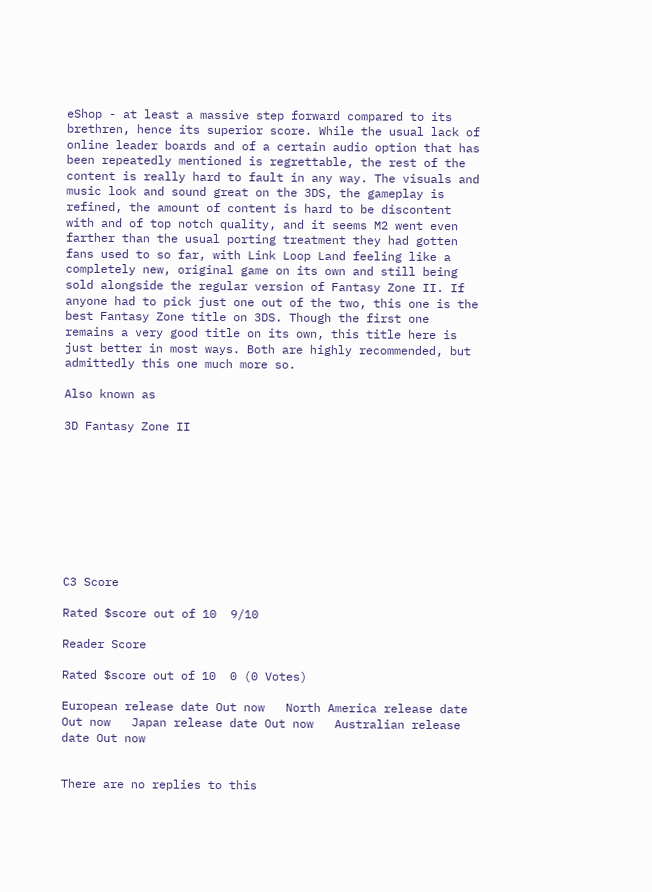eShop - at least a massive step forward compared to its brethren, hence its superior score. While the usual lack of online leader boards and of a certain audio option that has been repeatedly mentioned is regrettable, the rest of the content is really hard to fault in any way. The visuals and music look and sound great on the 3DS, the gameplay is refined, the amount of content is hard to be discontent with and of top notch quality, and it seems M2 went even farther than the usual porting treatment they had gotten fans used to so far, with Link Loop Land feeling like a completely new, original game on its own and still being sold alongside the regular version of Fantasy Zone II. If anyone had to pick just one out of the two, this one is the best Fantasy Zone title on 3DS. Though the first one remains a very good title on its own, this title here is just better in most ways. Both are highly recommended, but admittedly this one much more so.

Also known as

3D Fantasy Zone II









C3 Score

Rated $score out of 10  9/10

Reader Score

Rated $score out of 10  0 (0 Votes)

European release date Out now   North America release date Out now   Japan release date Out now   Australian release date Out now


There are no replies to this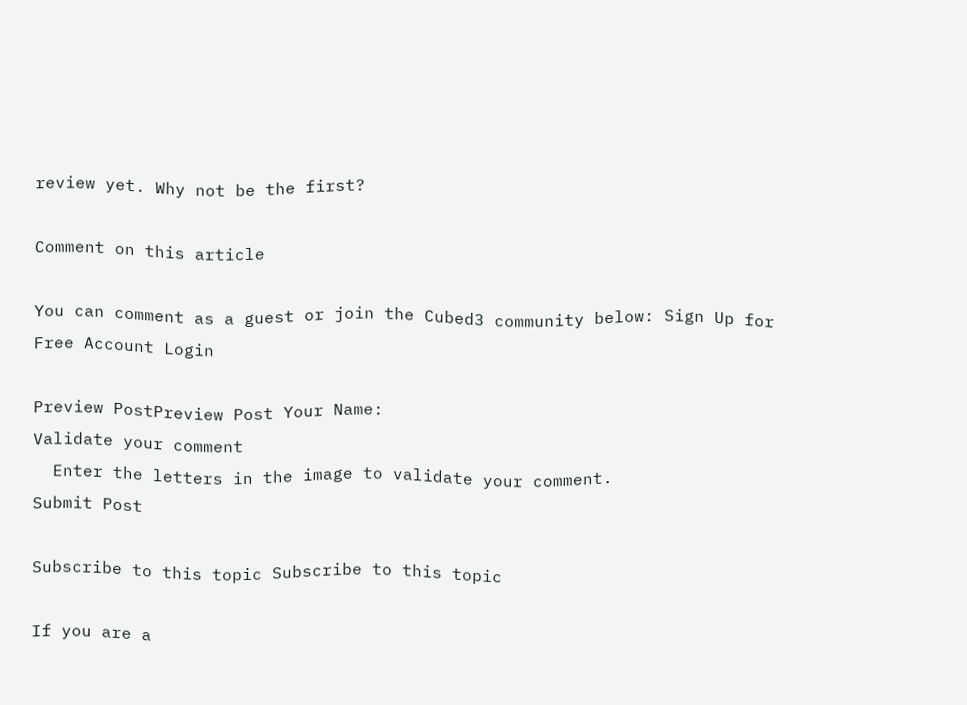review yet. Why not be the first?

Comment on this article

You can comment as a guest or join the Cubed3 community below: Sign Up for Free Account Login

Preview PostPreview Post Your Name:
Validate your comment
  Enter the letters in the image to validate your comment.
Submit Post

Subscribe to this topic Subscribe to this topic

If you are a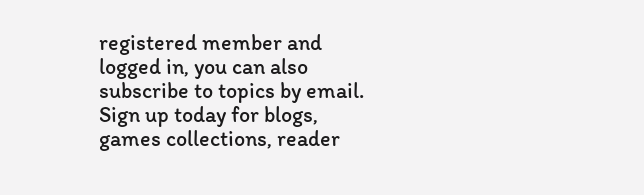registered member and logged in, you can also subscribe to topics by email.
Sign up today for blogs, games collections, reader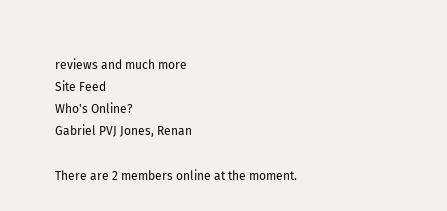reviews and much more
Site Feed
Who's Online?
Gabriel PVJ Jones, Renan

There are 2 members online at the moment.